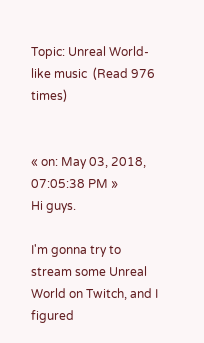Topic: Unreal World-like music  (Read 976 times)


« on: May 03, 2018, 07:05:38 PM »
Hi guys.

I'm gonna try to stream some Unreal World on Twitch, and I figured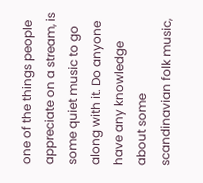one of the things people appreciate on a stream, is some quiet music to go along with it. Do anyone have any knowledge about some scandinavian folk music,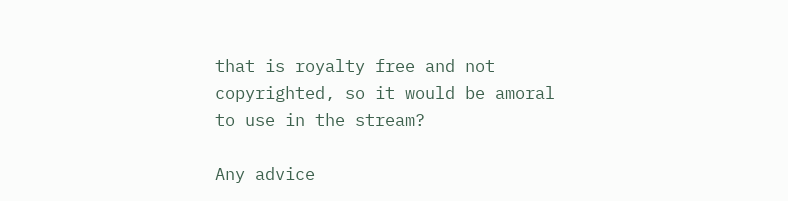that is royalty free and not copyrighted, so it would be amoral to use in the stream?

Any advice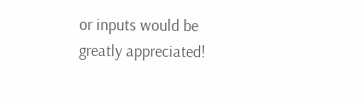or inputs would be greatly appreciated!